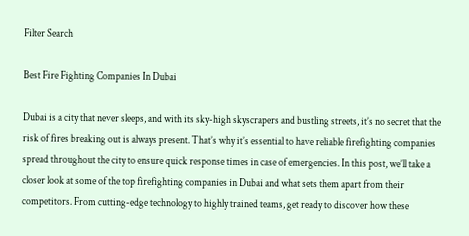Filter Search

Best Fire Fighting Companies In Dubai

Dubai is a city that never sleeps, and with its sky-high skyscrapers and bustling streets, it’s no secret that the risk of fires breaking out is always present. That’s why it’s essential to have reliable firefighting companies spread throughout the city to ensure quick response times in case of emergencies. In this post, we’ll take a closer look at some of the top firefighting companies in Dubai and what sets them apart from their competitors. From cutting-edge technology to highly trained teams, get ready to discover how these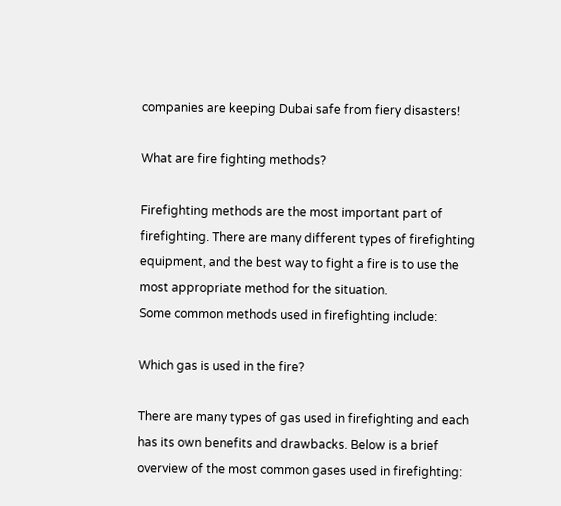companies are keeping Dubai safe from fiery disasters!

What are fire fighting methods?

Firefighting methods are the most important part of firefighting. There are many different types of firefighting equipment, and the best way to fight a fire is to use the most appropriate method for the situation.
Some common methods used in firefighting include:

Which gas is used in the fire?

There are many types of gas used in firefighting and each has its own benefits and drawbacks. Below is a brief overview of the most common gases used in firefighting: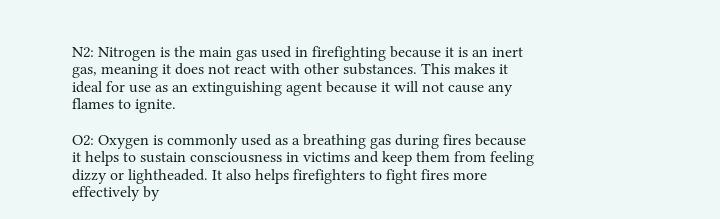N2: Nitrogen is the main gas used in firefighting because it is an inert gas, meaning it does not react with other substances. This makes it ideal for use as an extinguishing agent because it will not cause any flames to ignite.

O2: Oxygen is commonly used as a breathing gas during fires because it helps to sustain consciousness in victims and keep them from feeling dizzy or lightheaded. It also helps firefighters to fight fires more effectively by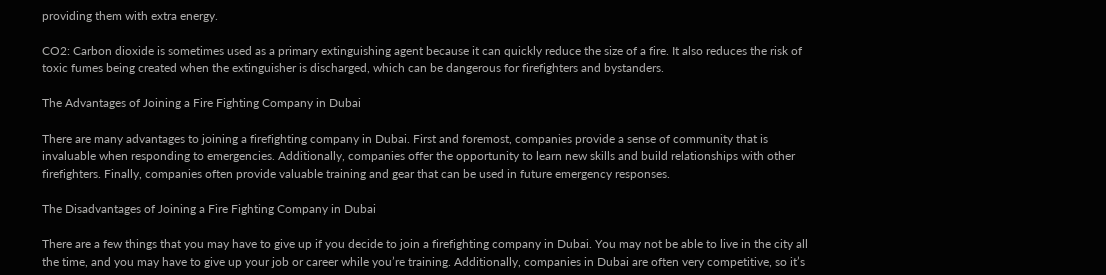providing them with extra energy.

CO2: Carbon dioxide is sometimes used as a primary extinguishing agent because it can quickly reduce the size of a fire. It also reduces the risk of toxic fumes being created when the extinguisher is discharged, which can be dangerous for firefighters and bystanders.

The Advantages of Joining a Fire Fighting Company in Dubai

There are many advantages to joining a firefighting company in Dubai. First and foremost, companies provide a sense of community that is invaluable when responding to emergencies. Additionally, companies offer the opportunity to learn new skills and build relationships with other firefighters. Finally, companies often provide valuable training and gear that can be used in future emergency responses.

The Disadvantages of Joining a Fire Fighting Company in Dubai

There are a few things that you may have to give up if you decide to join a firefighting company in Dubai. You may not be able to live in the city all the time, and you may have to give up your job or career while you’re training. Additionally, companies in Dubai are often very competitive, so it’s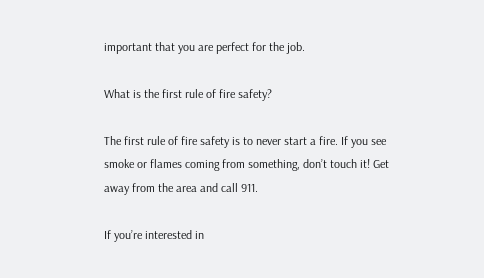important that you are perfect for the job.

What is the first rule of fire safety?

The first rule of fire safety is to never start a fire. If you see smoke or flames coming from something, don’t touch it! Get away from the area and call 911.

If you’re interested in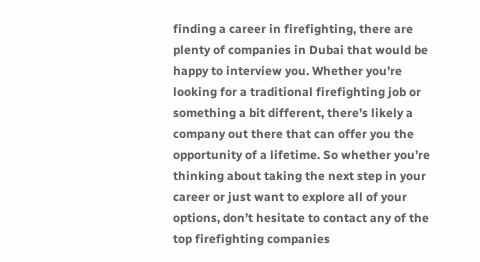finding a career in firefighting, there are plenty of companies in Dubai that would be happy to interview you. Whether you’re looking for a traditional firefighting job or something a bit different, there’s likely a company out there that can offer you the opportunity of a lifetime. So whether you’re thinking about taking the next step in your career or just want to explore all of your options, don’t hesitate to contact any of the top firefighting companies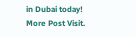in Dubai today! More Post Visit.